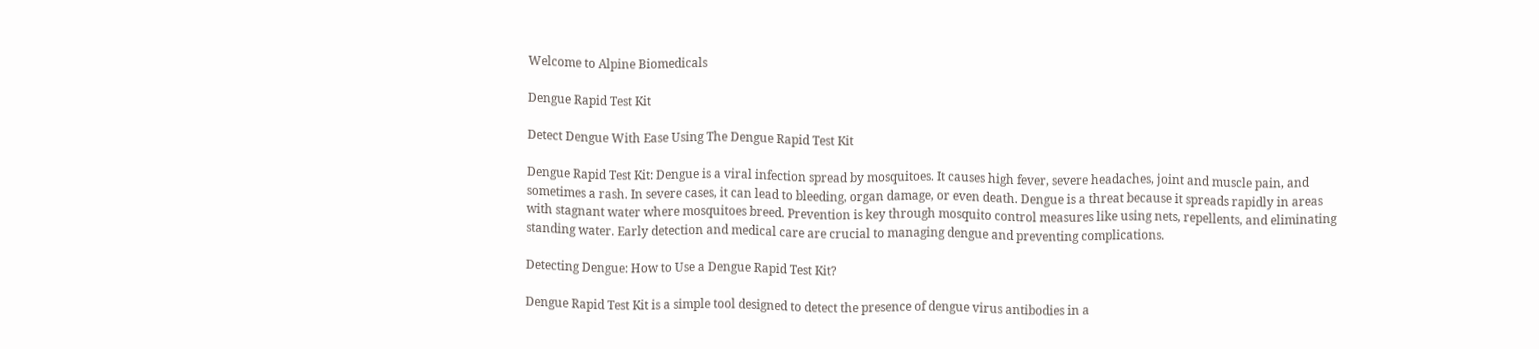Welcome to Alpine Biomedicals

Dengue Rapid Test Kit

Detect Dengue With Ease Using The Dengue Rapid Test Kit

Dengue Rapid Test Kit: Dengue is a viral infection spread by mosquitoes. It causes high fever, severe headaches, joint and muscle pain, and sometimes a rash. In severe cases, it can lead to bleeding, organ damage, or even death. Dengue is a threat because it spreads rapidly in areas with stagnant water where mosquitoes breed. Prevention is key through mosquito control measures like using nets, repellents, and eliminating standing water. Early detection and medical care are crucial to managing dengue and preventing complications.

Detecting Dengue: How to Use a Dengue Rapid Test Kit?

Dengue Rapid Test Kit is a simple tool designed to detect the presence of dengue virus antibodies in a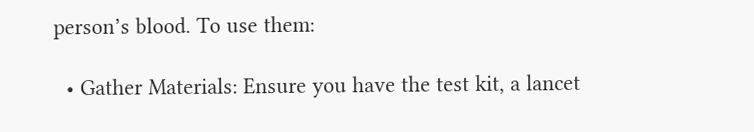person’s blood. To use them:

  • Gather Materials: Ensure you have the test kit, a lancet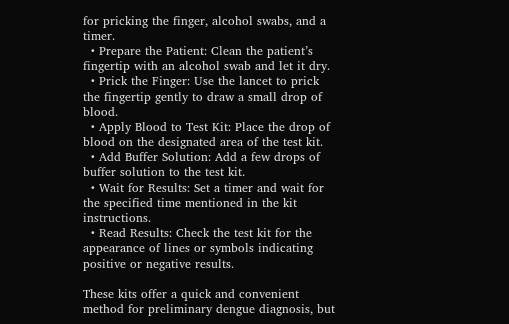for pricking the finger, alcohol swabs, and a timer.
  • Prepare the Patient: Clean the patient’s fingertip with an alcohol swab and let it dry.
  • Prick the Finger: Use the lancet to prick the fingertip gently to draw a small drop of blood.
  • Apply Blood to Test Kit: Place the drop of blood on the designated area of the test kit.
  • Add Buffer Solution: Add a few drops of buffer solution to the test kit.
  • Wait for Results: Set a timer and wait for the specified time mentioned in the kit instructions.
  • Read Results: Check the test kit for the appearance of lines or symbols indicating positive or negative results.

These kits offer a quick and convenient method for preliminary dengue diagnosis, but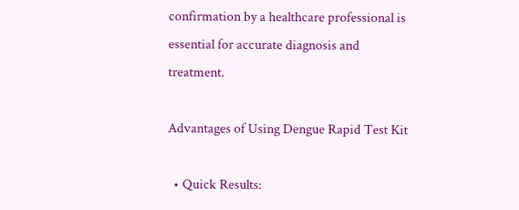confirmation by a healthcare professional is essential for accurate diagnosis and treatment.

Advantages of Using Dengue Rapid Test Kit

  • Quick Results: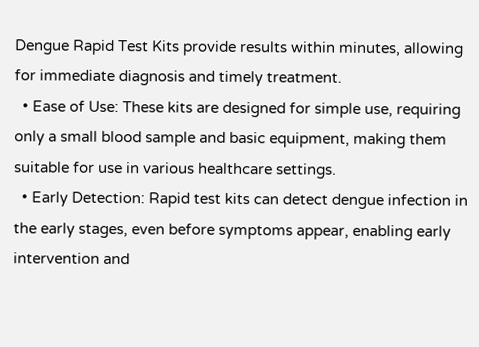Dengue Rapid Test Kits provide results within minutes, allowing for immediate diagnosis and timely treatment.
  • Ease of Use: These kits are designed for simple use, requiring only a small blood sample and basic equipment, making them suitable for use in various healthcare settings.
  • Early Detection: Rapid test kits can detect dengue infection in the early stages, even before symptoms appear, enabling early intervention and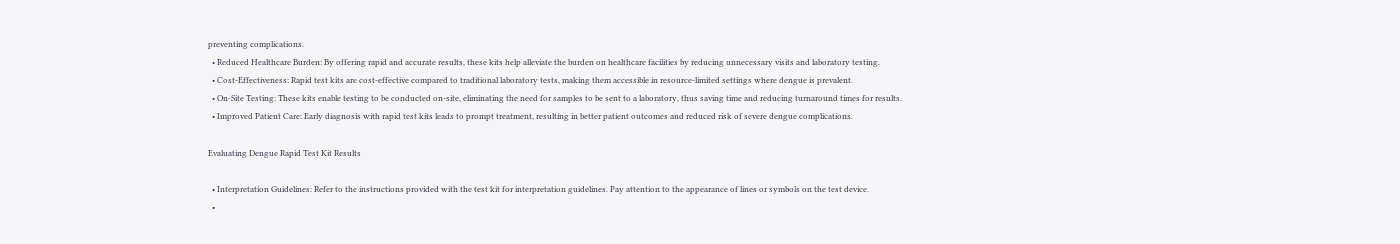preventing complications.
  • Reduced Healthcare Burden: By offering rapid and accurate results, these kits help alleviate the burden on healthcare facilities by reducing unnecessary visits and laboratory testing.
  • Cost-Effectiveness: Rapid test kits are cost-effective compared to traditional laboratory tests, making them accessible in resource-limited settings where dengue is prevalent.
  • On-Site Testing: These kits enable testing to be conducted on-site, eliminating the need for samples to be sent to a laboratory, thus saving time and reducing turnaround times for results.
  • Improved Patient Care: Early diagnosis with rapid test kits leads to prompt treatment, resulting in better patient outcomes and reduced risk of severe dengue complications.

Evaluating Dengue Rapid Test Kit Results

  • Interpretation Guidelines: Refer to the instructions provided with the test kit for interpretation guidelines. Pay attention to the appearance of lines or symbols on the test device.
  •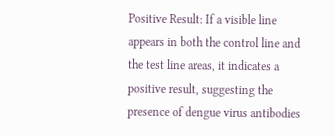Positive Result: If a visible line appears in both the control line and the test line areas, it indicates a positive result, suggesting the presence of dengue virus antibodies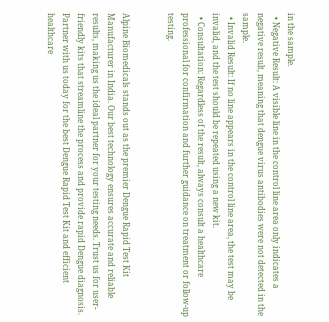in the sample.
  • Negative Result: A visible line in the control line area only indicates a negative result, meaning that dengue virus antibodies were not detected in the sample.
  • Invalid Result: If no line appears in the control line area, the test may be invalid, and the test should be repeated using a new kit.
  • Consultation: Regardless of the result, always consult a healthcare professional for confirmation and further guidance on treatment or follow-up testing.


Alpine Biomedicals stands out as the premier Dengue Rapid Test Kit Manufacturer in India. Our best technology ensures accurate and reliable results, making us the ideal partner for your testing needs. Trust us for user-friendly kits that streamline the process and provide rapid Dengue diagnosis. Partner with us today for the best Dengue Rapid Test Kit and efficient healthcare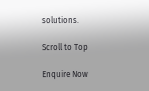solutions.

Scroll to Top

Enquire Now